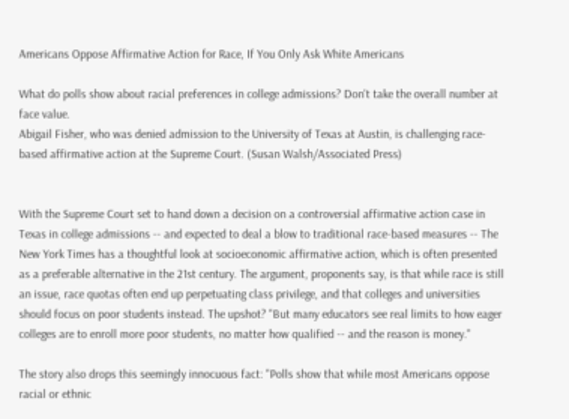Americans Oppose Affirmative Action for Race, If You Only Ask White Americans

What do polls show about racial preferences in college admissions? Don't take the overall number at face value.
Abigail Fisher, who was denied admission to the University of Texas at Austin, is challenging race-based affirmative action at the Supreme Court. (Susan Walsh/Associated Press)


With the Supreme Court set to hand down a decision on a controversial affirmative action case in Texas in college admissions -- and expected to deal a blow to traditional race-based measures -- The New York Times has a thoughtful look at socioeconomic affirmative action, which is often presented as a preferable alternative in the 21st century. The argument, proponents say, is that while race is still an issue, race quotas often end up perpetuating class privilege, and that colleges and universities should focus on poor students instead. The upshot? "But many educators see real limits to how eager colleges are to enroll more poor students, no matter how qualified -- and the reason is money."

The story also drops this seemingly innocuous fact: "Polls show that while most Americans oppose racial or ethnic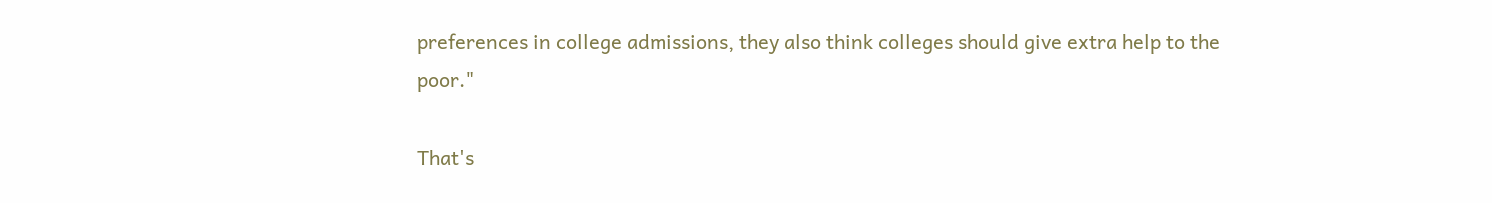preferences in college admissions, they also think colleges should give extra help to the poor."

That's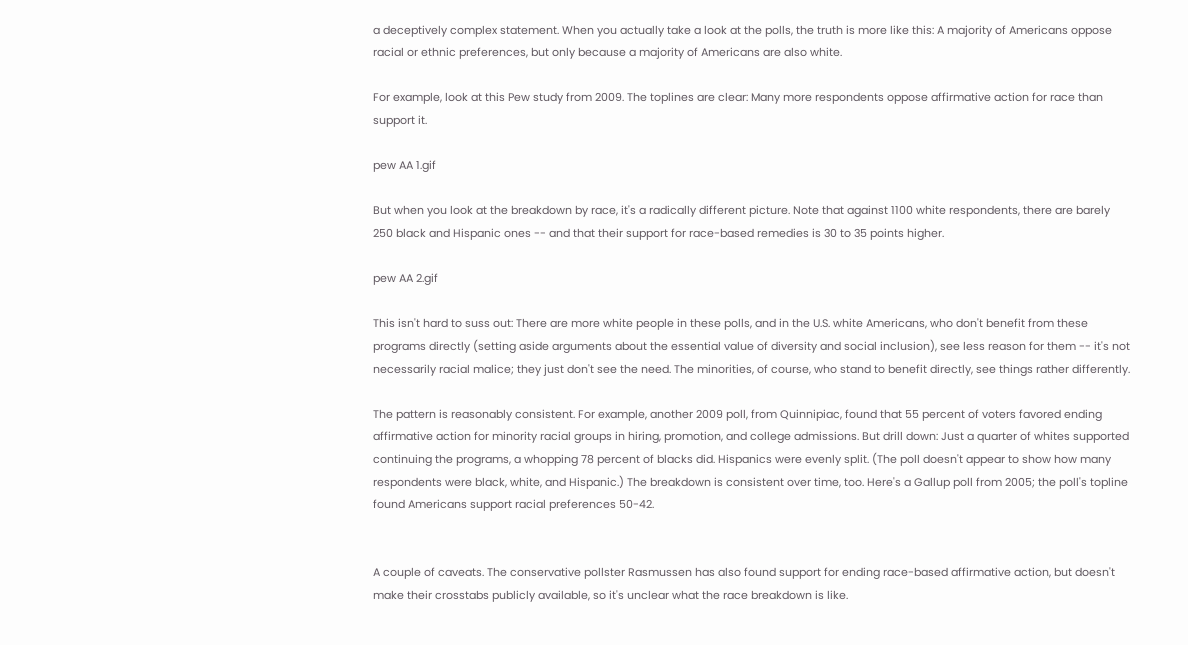a deceptively complex statement. When you actually take a look at the polls, the truth is more like this: A majority of Americans oppose racial or ethnic preferences, but only because a majority of Americans are also white.

For example, look at this Pew study from 2009. The toplines are clear: Many more respondents oppose affirmative action for race than support it.

pew AA 1.gif

But when you look at the breakdown by race, it's a radically different picture. Note that against 1100 white respondents, there are barely 250 black and Hispanic ones -- and that their support for race-based remedies is 30 to 35 points higher.

pew AA 2.gif

This isn't hard to suss out: There are more white people in these polls, and in the U.S. white Americans, who don't benefit from these programs directly (setting aside arguments about the essential value of diversity and social inclusion), see less reason for them -- it's not necessarily racial malice; they just don't see the need. The minorities, of course, who stand to benefit directly, see things rather differently.

The pattern is reasonably consistent. For example, another 2009 poll, from Quinnipiac, found that 55 percent of voters favored ending affirmative action for minority racial groups in hiring, promotion, and college admissions. But drill down: Just a quarter of whites supported continuing the programs, a whopping 78 percent of blacks did. Hispanics were evenly split. (The poll doesn't appear to show how many respondents were black, white, and Hispanic.) The breakdown is consistent over time, too. Here's a Gallup poll from 2005; the poll's topline found Americans support racial preferences 50-42.


A couple of caveats. The conservative pollster Rasmussen has also found support for ending race-based affirmative action, but doesn't make their crosstabs publicly available, so it's unclear what the race breakdown is like.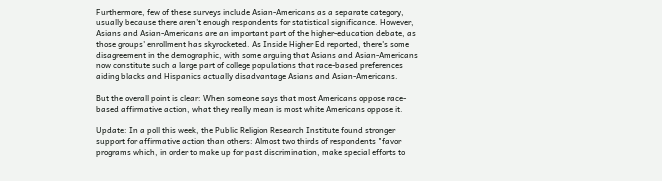Furthermore, few of these surveys include Asian-Americans as a separate category, usually because there aren't enough respondents for statistical significance. However, Asians and Asian-Americans are an important part of the higher-education debate, as those groups' enrollment has skyrocketed. As Inside Higher Ed reported, there's some disagreement in the demographic, with some arguing that Asians and Asian-Americans now constitute such a large part of college populations that race-based preferences aiding blacks and Hispanics actually disadvantage Asians and Asian-Americans.

But the overall point is clear: When someone says that most Americans oppose race-based affirmative action, what they really mean is most white Americans oppose it.

Update: In a poll this week, the Public Religion Research Institute found stronger support for affirmative action than others: Almost two thirds of respondents "favor programs which, in order to make up for past discrimination, make special efforts to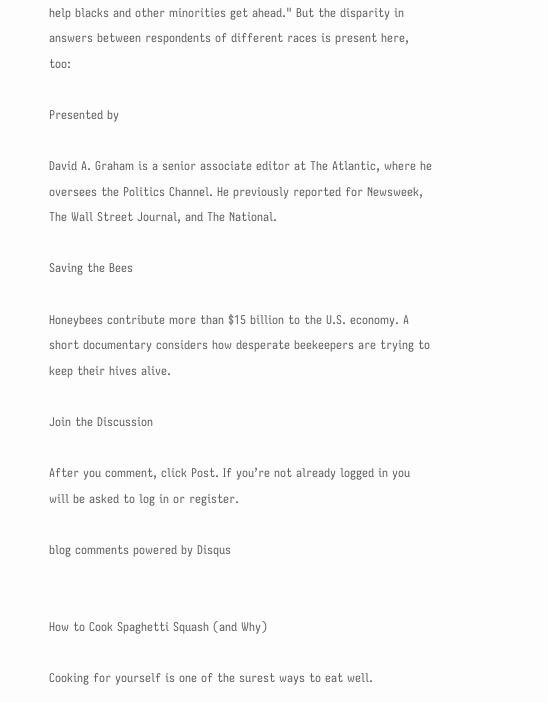help blacks and other minorities get ahead." But the disparity in answers between respondents of different races is present here, too:

Presented by

David A. Graham is a senior associate editor at The Atlantic, where he oversees the Politics Channel. He previously reported for Newsweek, The Wall Street Journal, and The National.

Saving the Bees

Honeybees contribute more than $15 billion to the U.S. economy. A short documentary considers how desperate beekeepers are trying to keep their hives alive.

Join the Discussion

After you comment, click Post. If you’re not already logged in you will be asked to log in or register.

blog comments powered by Disqus


How to Cook Spaghetti Squash (and Why)

Cooking for yourself is one of the surest ways to eat well.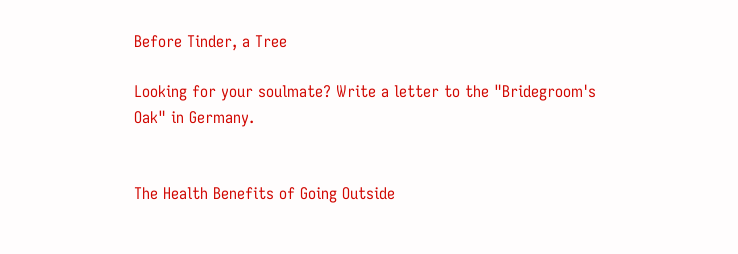Before Tinder, a Tree

Looking for your soulmate? Write a letter to the "Bridegroom's Oak" in Germany.


The Health Benefits of Going Outside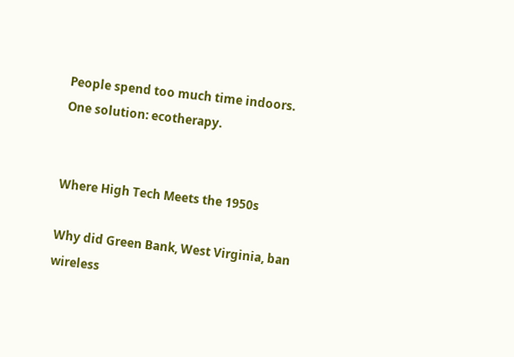People spend too much time indoors. One solution: ecotherapy.


Where High Tech Meets the 1950s

Why did Green Bank, West Virginia, ban wireless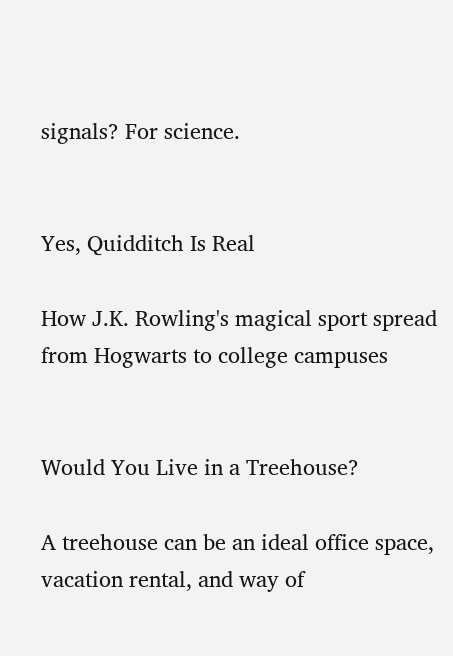signals? For science.


Yes, Quidditch Is Real

How J.K. Rowling's magical sport spread from Hogwarts to college campuses


Would You Live in a Treehouse?

A treehouse can be an ideal office space, vacation rental, and way of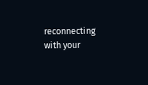reconnecting with your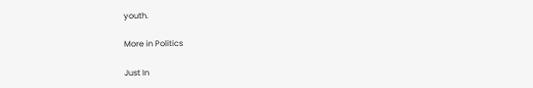youth.

More in Politics

Just In